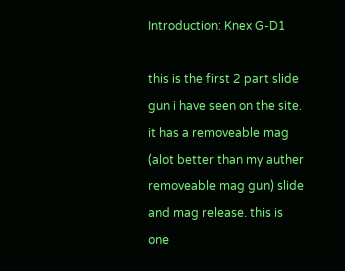Introduction: Knex G-D1

this is the first 2 part slide gun i have seen on the site. it has a removeable mag (alot better than my auther removeable mag gun) slide and mag release. this is one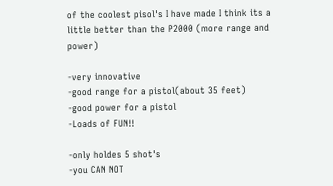of the coolest pisol's I have made I think its a little better than the P2000 (more range and power)

-very innovative
-good range for a pistol(about 35 feet)
-good power for a pistol
-Loads of FUN!!

-only holdes 5 shot's
-you CAN NOT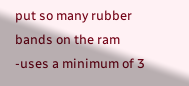put so many rubber bands on the ram
-uses a minimum of 3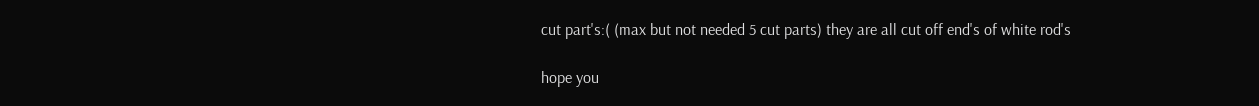cut part's:( (max but not needed 5 cut parts) they are all cut off end's of white rod's

hope you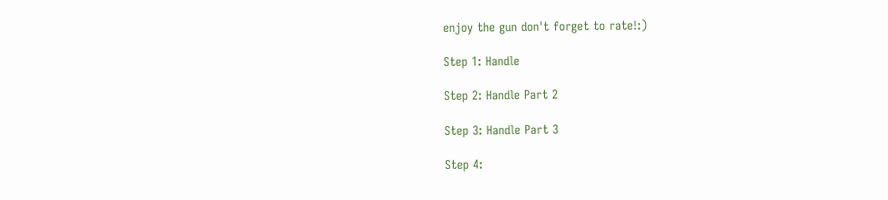enjoy the gun don't forget to rate!:)

Step 1: Handle

Step 2: Handle Part 2

Step 3: Handle Part 3

Step 4: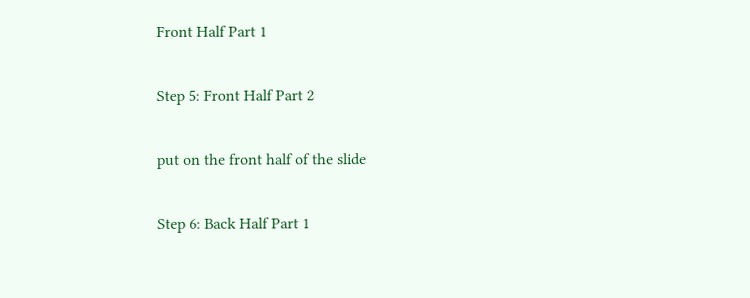Front Half Part 1

Step 5: Front Half Part 2

put on the front half of the slide

Step 6: Back Half Part 1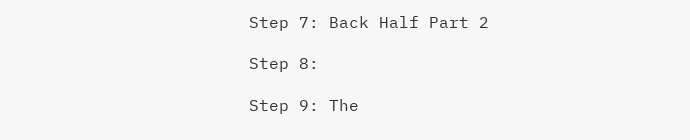Step 7: Back Half Part 2

Step 8:

Step 9: The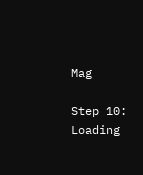Mag

Step 10: Loading